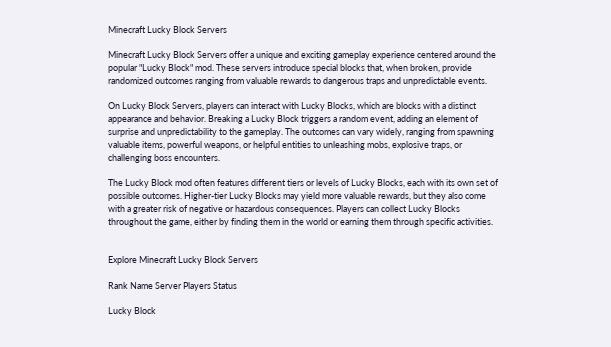Minecraft Lucky Block Servers

Minecraft Lucky Block Servers offer a unique and exciting gameplay experience centered around the popular "Lucky Block" mod. These servers introduce special blocks that, when broken, provide randomized outcomes ranging from valuable rewards to dangerous traps and unpredictable events.

On Lucky Block Servers, players can interact with Lucky Blocks, which are blocks with a distinct appearance and behavior. Breaking a Lucky Block triggers a random event, adding an element of surprise and unpredictability to the gameplay. The outcomes can vary widely, ranging from spawning valuable items, powerful weapons, or helpful entities to unleashing mobs, explosive traps, or challenging boss encounters.

The Lucky Block mod often features different tiers or levels of Lucky Blocks, each with its own set of possible outcomes. Higher-tier Lucky Blocks may yield more valuable rewards, but they also come with a greater risk of negative or hazardous consequences. Players can collect Lucky Blocks throughout the game, either by finding them in the world or earning them through specific activities.


Explore Minecraft Lucky Block Servers

Rank Name Server Players Status

Lucky Block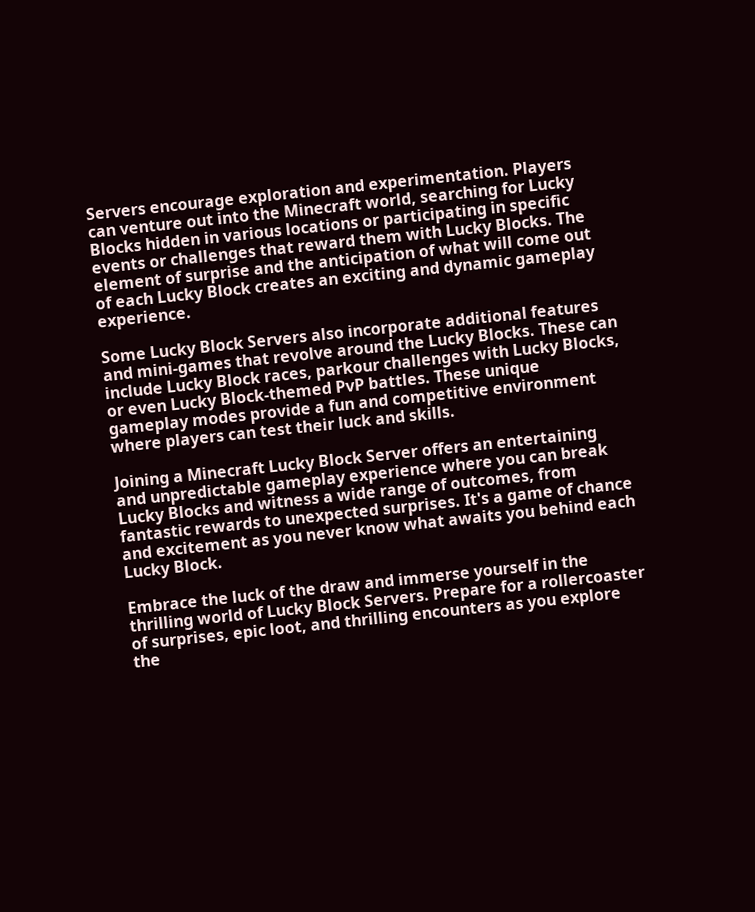Servers encourage exploration and experimentation. Players can venture out into the Minecraft world, searching for Lucky Blocks hidden in various locations or participating in specific events or challenges that reward them with Lucky Blocks. The element of surprise and the anticipation of what will come out of each Lucky Block creates an exciting and dynamic gameplay experience.

Some Lucky Block Servers also incorporate additional features and mini-games that revolve around the Lucky Blocks. These can include Lucky Block races, parkour challenges with Lucky Blocks, or even Lucky Block-themed PvP battles. These unique gameplay modes provide a fun and competitive environment where players can test their luck and skills.

Joining a Minecraft Lucky Block Server offers an entertaining and unpredictable gameplay experience where you can break Lucky Blocks and witness a wide range of outcomes, from fantastic rewards to unexpected surprises. It's a game of chance and excitement as you never know what awaits you behind each Lucky Block.

Embrace the luck of the draw and immerse yourself in the thrilling world of Lucky Block Servers. Prepare for a rollercoaster of surprises, epic loot, and thrilling encounters as you explore the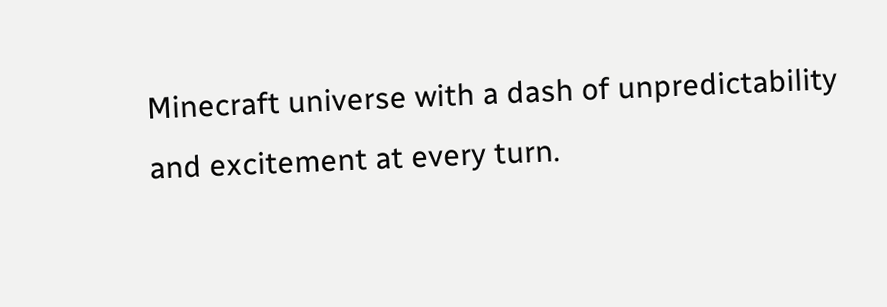Minecraft universe with a dash of unpredictability and excitement at every turn.